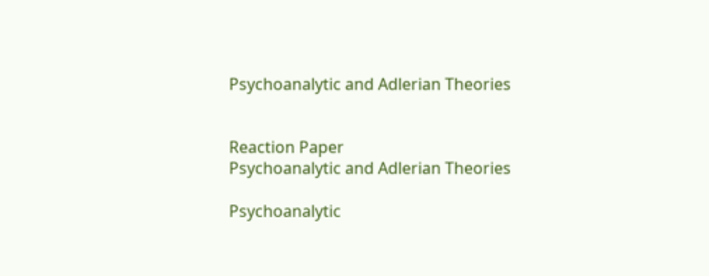Psychoanalytic and Adlerian Theories


Reaction Paper
Psychoanalytic and Adlerian Theories

Psychoanalytic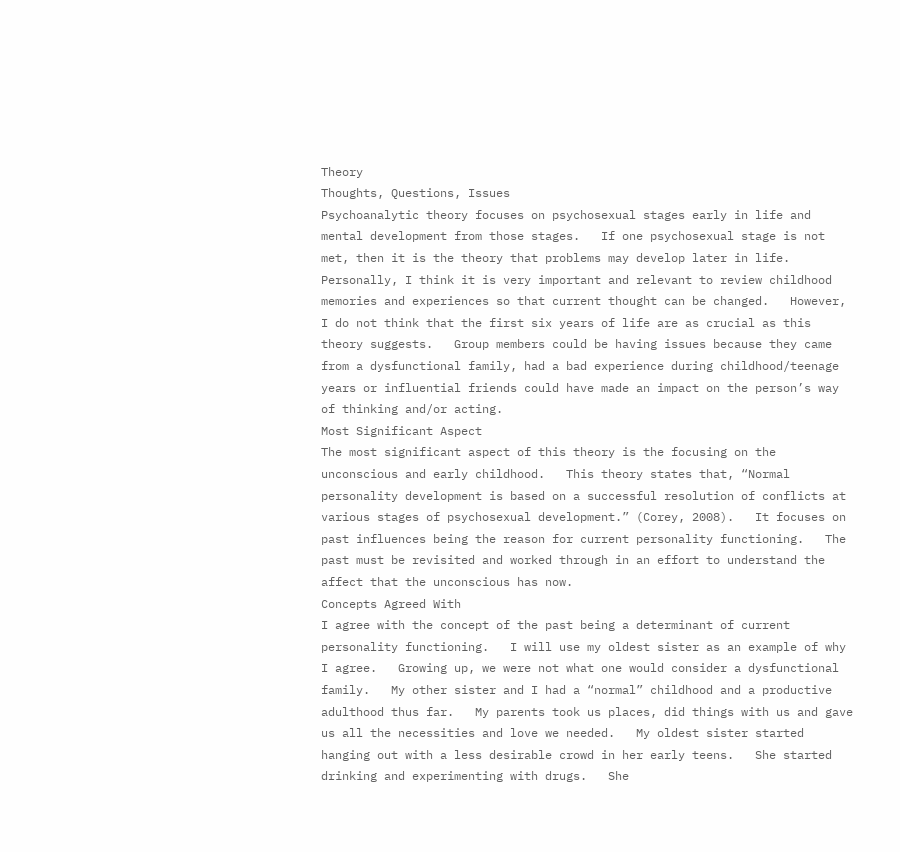Theory
Thoughts, Questions, Issues
Psychoanalytic theory focuses on psychosexual stages early in life and mental development from those stages.   If one psychosexual stage is not met, then it is the theory that problems may develop later in life.   Personally, I think it is very important and relevant to review childhood memories and experiences so that current thought can be changed.   However, I do not think that the first six years of life are as crucial as this theory suggests.   Group members could be having issues because they came from a dysfunctional family, had a bad experience during childhood/teenage years or influential friends could have made an impact on the person’s way of thinking and/or acting.
Most Significant Aspect
The most significant aspect of this theory is the focusing on the unconscious and early childhood.   This theory states that, “Normal personality development is based on a successful resolution of conflicts at various stages of psychosexual development.” (Corey, 2008).   It focuses on past influences being the reason for current personality functioning.   The past must be revisited and worked through in an effort to understand the affect that the unconscious has now.
Concepts Agreed With
I agree with the concept of the past being a determinant of current personality functioning.   I will use my oldest sister as an example of why I agree.   Growing up, we were not what one would consider a dysfunctional family.   My other sister and I had a “normal” childhood and a productive adulthood thus far.   My parents took us places, did things with us and gave us all the necessities and love we needed.   My oldest sister started hanging out with a less desirable crowd in her early teens.   She started drinking and experimenting with drugs.   She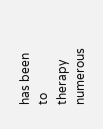has been to therapy numerous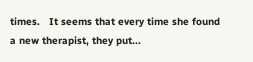times.   It seems that every time she found a new therapist, they put...